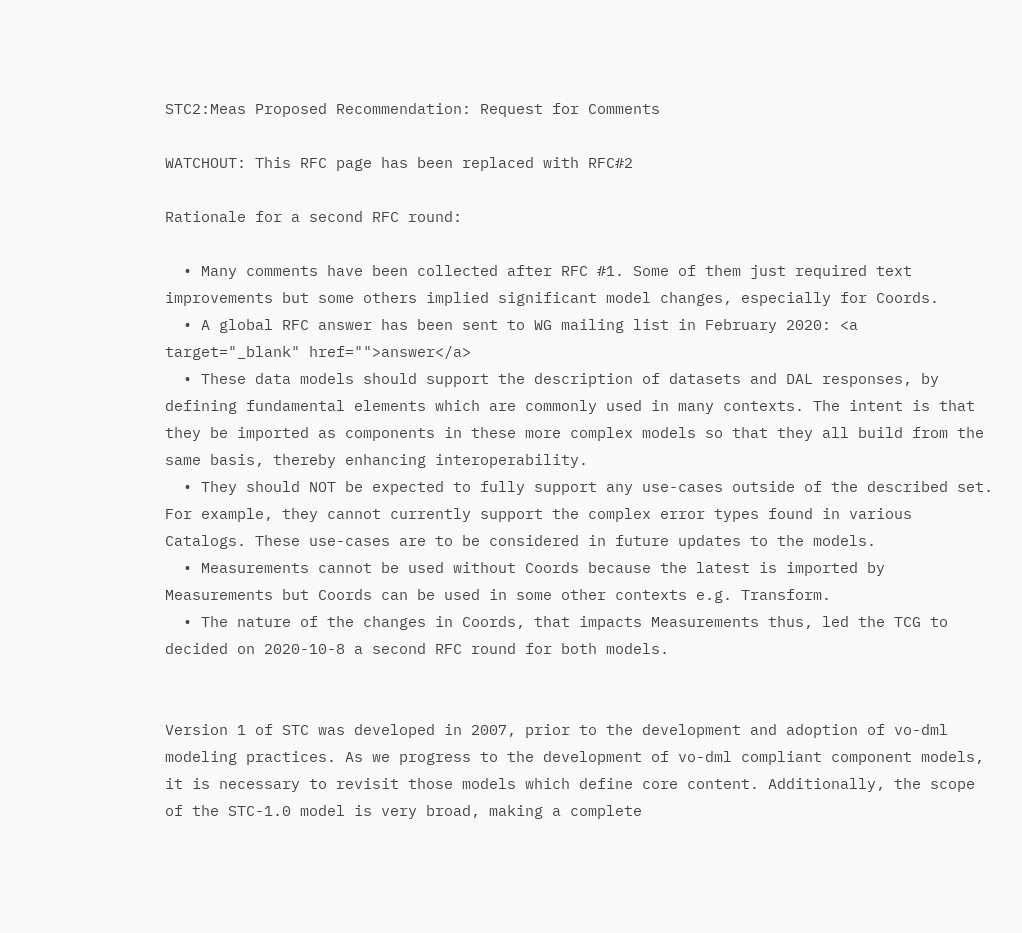STC2:Meas Proposed Recommendation: Request for Comments

WATCHOUT: This RFC page has been replaced with RFC#2

Rationale for a second RFC round:

  • Many comments have been collected after RFC #1. Some of them just required text improvements but some others implied significant model changes, especially for Coords.
  • A global RFC answer has been sent to WG mailing list in February 2020: <a target="_blank" href="">answer</a>
  • These data models should support the description of datasets and DAL responses, by defining fundamental elements which are commonly used in many contexts. The intent is that they be imported as components in these more complex models so that they all build from the same basis, thereby enhancing interoperability.
  • They should NOT be expected to fully support any use-cases outside of the described set. For example, they cannot currently support the complex error types found in various Catalogs. These use-cases are to be considered in future updates to the models.
  • Measurements cannot be used without Coords because the latest is imported by Measurements but Coords can be used in some other contexts e.g. Transform.
  • The nature of the changes in Coords, that impacts Measurements thus, led the TCG to decided on 2020-10-8 a second RFC round for both models.


Version 1 of STC was developed in 2007, prior to the development and adoption of vo-dml modeling practices. As we progress to the development of vo-dml compliant component models, it is necessary to revisit those models which define core content. Additionally, the scope of the STC-1.0 model is very broad, making a complete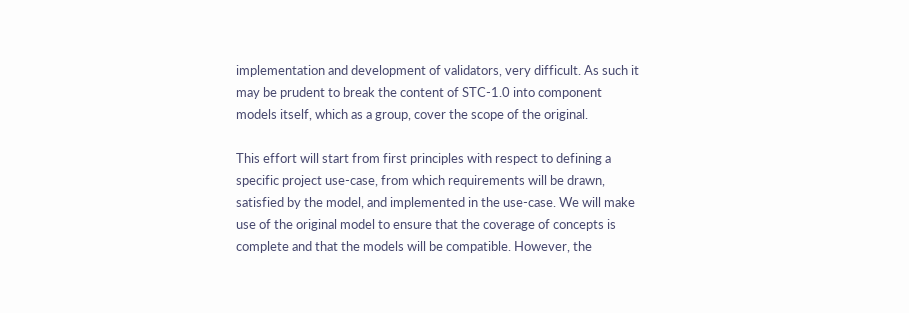implementation and development of validators, very difficult. As such it may be prudent to break the content of STC-1.0 into component models itself, which as a group, cover the scope of the original.

This effort will start from first principles with respect to defining a specific project use-case, from which requirements will be drawn, satisfied by the model, and implemented in the use-case. We will make use of the original model to ensure that the coverage of concepts is complete and that the models will be compatible. However, the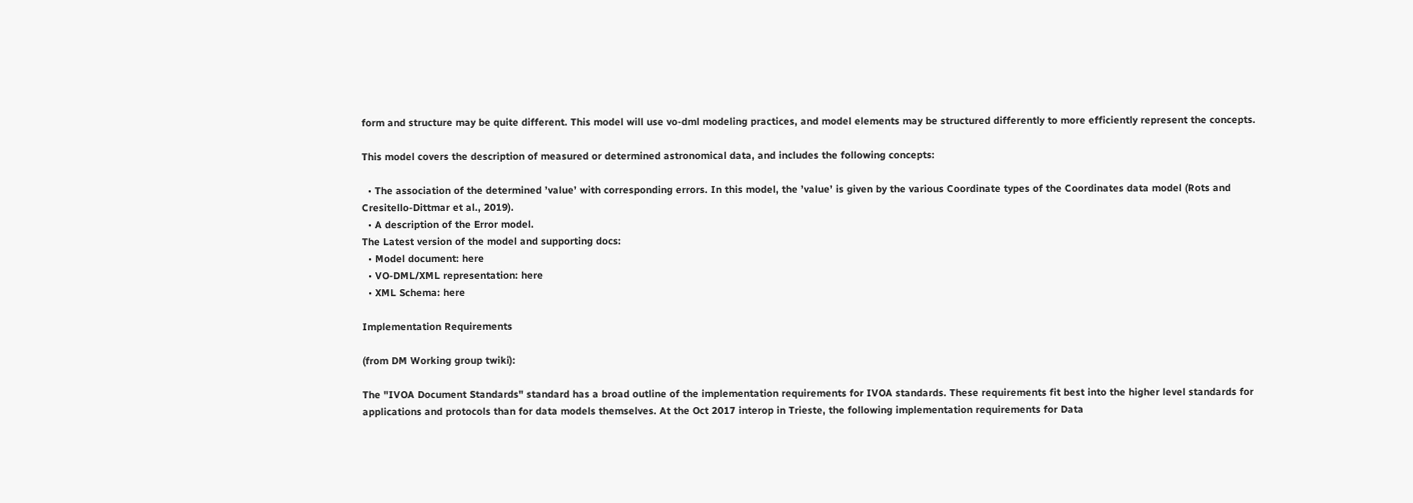form and structure may be quite different. This model will use vo-dml modeling practices, and model elements may be structured differently to more efficiently represent the concepts.

This model covers the description of measured or determined astronomical data, and includes the following concepts:

  • The association of the determined ’value’ with corresponding errors. In this model, the ’value’ is given by the various Coordinate types of the Coordinates data model (Rots and Cresitello-Dittmar et al., 2019).
  • A description of the Error model.
The Latest version of the model and supporting docs:
  • Model document: here
  • VO-DML/XML representation: here
  • XML Schema: here

Implementation Requirements

(from DM Working group twiki):

The "IVOA Document Standards" standard has a broad outline of the implementation requirements for IVOA standards. These requirements fit best into the higher level standards for applications and protocols than for data models themselves. At the Oct 2017 interop in Trieste, the following implementation requirements for Data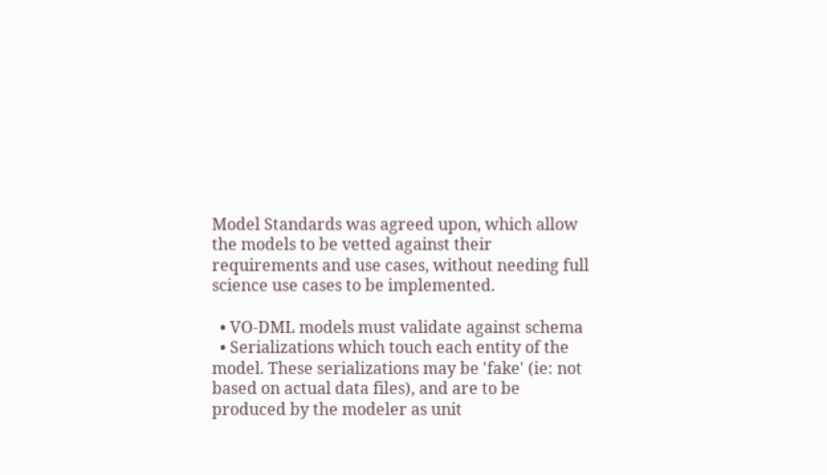Model Standards was agreed upon, which allow the models to be vetted against their requirements and use cases, without needing full science use cases to be implemented.

  • VO-DML models must validate against schema
  • Serializations which touch each entity of the model. These serializations may be 'fake' (ie: not based on actual data files), and are to be produced by the modeler as unit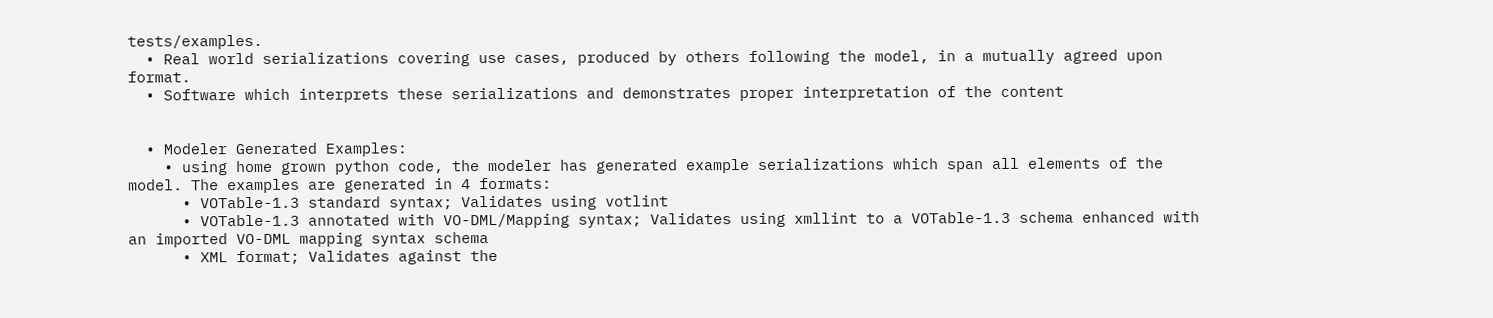tests/examples.
  • Real world serializations covering use cases, produced by others following the model, in a mutually agreed upon format.
  • Software which interprets these serializations and demonstrates proper interpretation of the content


  • Modeler Generated Examples:
    • using home grown python code, the modeler has generated example serializations which span all elements of the model. The examples are generated in 4 formats:
      • VOTable-1.3 standard syntax; Validates using votlint
      • VOTable-1.3 annotated with VO-DML/Mapping syntax; Validates using xmllint to a VOTable-1.3 schema enhanced with an imported VO-DML mapping syntax schema
      • XML format; Validates against the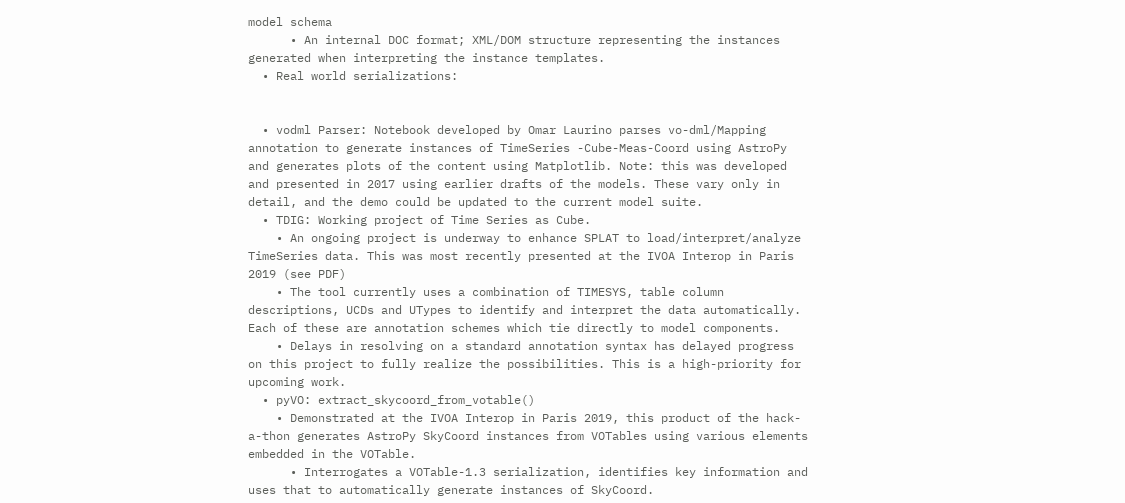model schema
      • An internal DOC format; XML/DOM structure representing the instances generated when interpreting the instance templates.
  • Real world serializations:


  • vodml Parser: Notebook developed by Omar Laurino parses vo-dml/Mapping annotation to generate instances of TimeSeries -Cube-Meas-Coord using AstroPy and generates plots of the content using Matplotlib. Note: this was developed and presented in 2017 using earlier drafts of the models. These vary only in detail, and the demo could be updated to the current model suite.
  • TDIG: Working project of Time Series as Cube.
    • An ongoing project is underway to enhance SPLAT to load/interpret/analyze TimeSeries data. This was most recently presented at the IVOA Interop in Paris 2019 (see PDF)
    • The tool currently uses a combination of TIMESYS, table column descriptions, UCDs and UTypes to identify and interpret the data automatically. Each of these are annotation schemes which tie directly to model components.
    • Delays in resolving on a standard annotation syntax has delayed progress on this project to fully realize the possibilities. This is a high-priority for upcoming work.
  • pyVO: extract_skycoord_from_votable()
    • Demonstrated at the IVOA Interop in Paris 2019, this product of the hack-a-thon generates AstroPy SkyCoord instances from VOTables using various elements embedded in the VOTable.
      • Interrogates a VOTable-1.3 serialization, identifies key information and uses that to automatically generate instances of SkyCoord.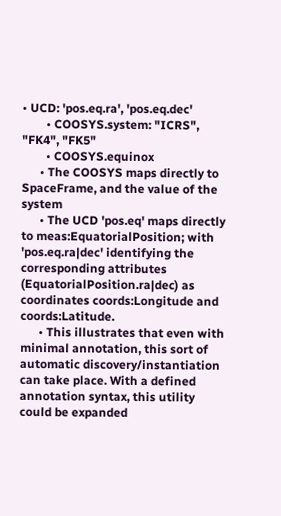• UCD: 'pos.eq.ra', 'pos.eq.dec'
        • COOSYS.system: "ICRS", "FK4", "FK5"
        • COOSYS.equinox
      • The COOSYS maps directly to SpaceFrame, and the value of the system
      • The UCD 'pos.eq' maps directly to meas:EquatorialPosition; with 'pos.eq.ra|dec' identifying the corresponding attributes (EquatorialPosition.ra|dec) as coordinates coords:Longitude and coords:Latitude.
      • This illustrates that even with minimal annotation, this sort of automatic discovery/instantiation can take place. With a defined annotation syntax, this utility could be expanded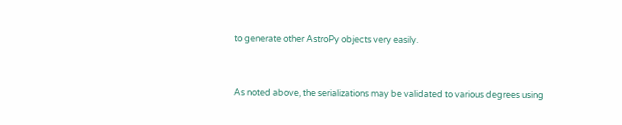to generate other AstroPy objects very easily.


As noted above, the serializations may be validated to various degrees using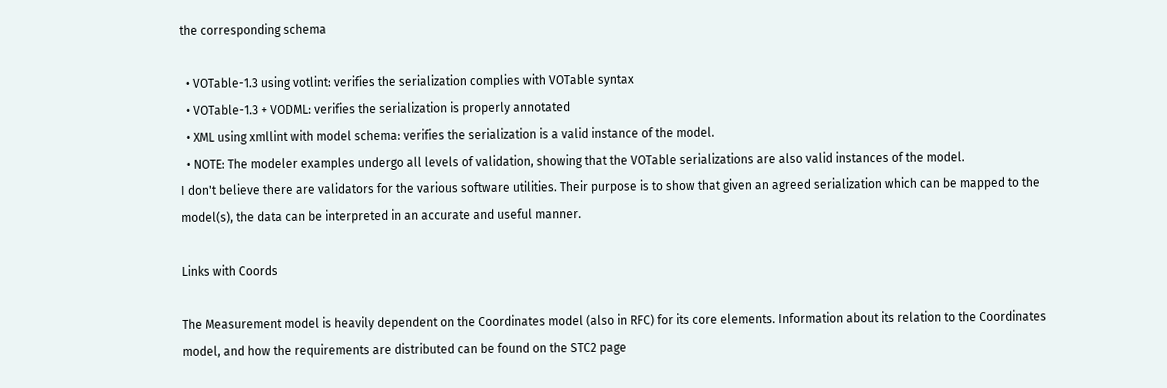the corresponding schema

  • VOTable-1.3 using votlint: verifies the serialization complies with VOTable syntax
  • VOTable-1.3 + VODML: verifies the serialization is properly annotated
  • XML using xmllint with model schema: verifies the serialization is a valid instance of the model.
  • NOTE: The modeler examples undergo all levels of validation, showing that the VOTable serializations are also valid instances of the model.
I don't believe there are validators for the various software utilities. Their purpose is to show that given an agreed serialization which can be mapped to the model(s), the data can be interpreted in an accurate and useful manner.

Links with Coords

The Measurement model is heavily dependent on the Coordinates model (also in RFC) for its core elements. Information about its relation to the Coordinates model, and how the requirements are distributed can be found on the STC2 page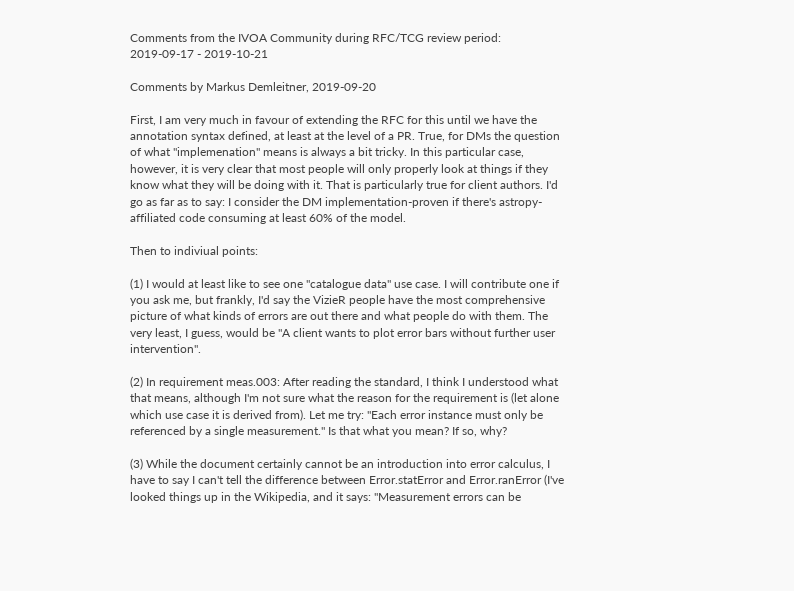Comments from the IVOA Community during RFC/TCG review period: 2019-09-17 - 2019-10-21

Comments by Markus Demleitner, 2019-09-20

First, I am very much in favour of extending the RFC for this until we have the annotation syntax defined, at least at the level of a PR. True, for DMs the question of what "implemenation" means is always a bit tricky. In this particular case, however, it is very clear that most people will only properly look at things if they know what they will be doing with it. That is particularly true for client authors. I'd go as far as to say: I consider the DM implementation-proven if there's astropy-affiliated code consuming at least 60% of the model.

Then to indiviual points:

(1) I would at least like to see one "catalogue data" use case. I will contribute one if you ask me, but frankly, I'd say the VizieR people have the most comprehensive picture of what kinds of errors are out there and what people do with them. The very least, I guess, would be "A client wants to plot error bars without further user intervention".

(2) In requirement meas.003: After reading the standard, I think I understood what that means, although I'm not sure what the reason for the requirement is (let alone which use case it is derived from). Let me try: "Each error instance must only be referenced by a single measurement." Is that what you mean? If so, why?

(3) While the document certainly cannot be an introduction into error calculus, I have to say I can't tell the difference between Error.statError and Error.ranError (I've looked things up in the Wikipedia, and it says: "Measurement errors can be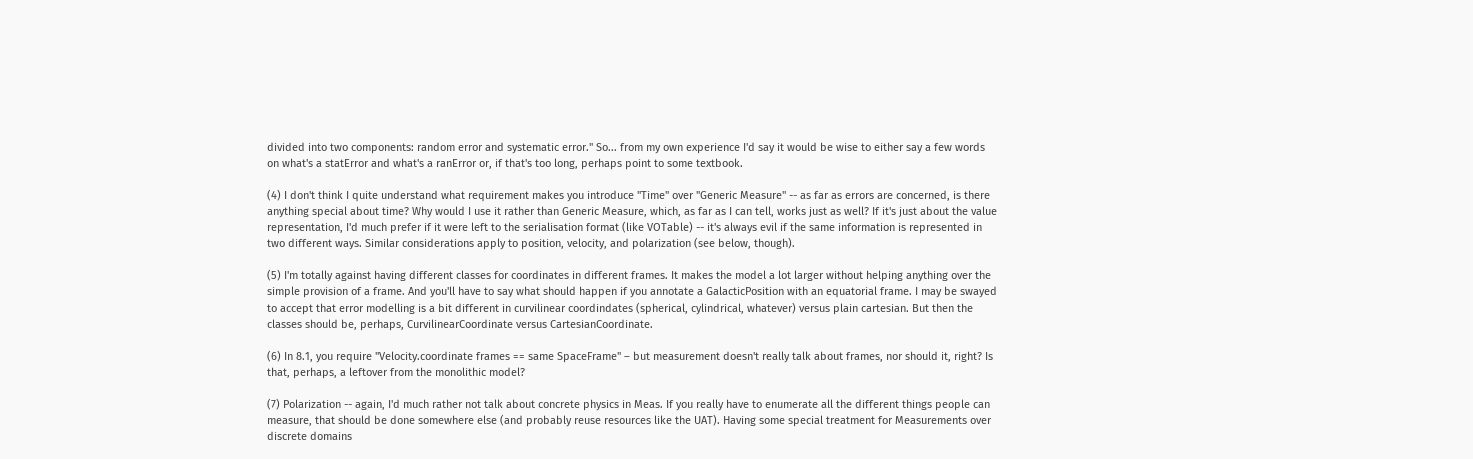divided into two components: random error and systematic error." So... from my own experience I'd say it would be wise to either say a few words on what's a statError and what's a ranError or, if that's too long, perhaps point to some textbook.

(4) I don't think I quite understand what requirement makes you introduce "Time" over "Generic Measure" -- as far as errors are concerned, is there anything special about time? Why would I use it rather than Generic Measure, which, as far as I can tell, works just as well? If it's just about the value representation, I'd much prefer if it were left to the serialisation format (like VOTable) -- it's always evil if the same information is represented in two different ways. Similar considerations apply to position, velocity, and polarization (see below, though).

(5) I'm totally against having different classes for coordinates in different frames. It makes the model a lot larger without helping anything over the simple provision of a frame. And you'll have to say what should happen if you annotate a GalacticPosition with an equatorial frame. I may be swayed to accept that error modelling is a bit different in curvilinear coordindates (spherical, cylindrical, whatever) versus plain cartesian. But then the classes should be, perhaps, CurvilinearCoordinate versus CartesianCoordinate.

(6) In 8.1, you require "Velocity.coordinate frames == same SpaceFrame" – but measurement doesn't really talk about frames, nor should it, right? Is that, perhaps, a leftover from the monolithic model?

(7) Polarization -- again, I'd much rather not talk about concrete physics in Meas. If you really have to enumerate all the different things people can measure, that should be done somewhere else (and probably reuse resources like the UAT). Having some special treatment for Measurements over discrete domains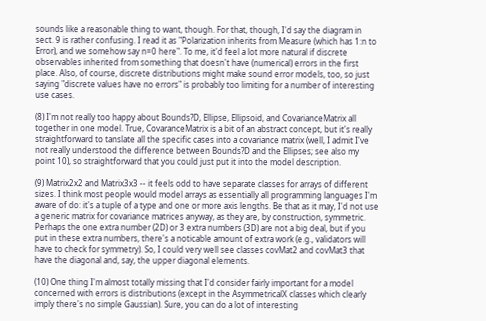sounds like a reasonable thing to want, though. For that, though, I'd say the diagram in sect. 9 is rather confusing. I read it as "Polarization inherits from Measure (which has 1:n to Error), and we somehow say n=0 here". To me, it'd feel a lot more natural if discrete observables inherited from something that doesn't have (numerical) errors in the first place. Also, of course, discrete distributions might make sound error models, too, so just saying "discrete values have no errors" is probably too limiting for a number of interesting use cases.

(8) I'm not really too happy about Bounds?D, Ellipse, Ellipsoid, and CovarianceMatrix all together in one model. True, CovaranceMatrix is a bit of an abstract concept, but it's really straightforward to tanslate all the specific cases into a covariance matrix (well, I admit I've not really understood the difference between Bounds?D and the Ellipses; see also my point 10), so straightforward that you could just put it into the model description.

(9) Matrix2x2 and Matrix3x3 -- it feels odd to have separate classes for arrays of different sizes. I think most people would model arrays as essentially all programming languages I'm aware of do: it's a tuple of a type and one or more axis lengths. Be that as it may, I'd not use a generic matrix for covariance matrices anyway, as they are, by construction, symmetric. Perhaps the one extra number (2D) or 3 extra numbers (3D) are not a big deal, but if you put in these extra numbers, there's a noticable amount of extra work (e.g., validators will have to check for symmetry). So, I could very well see classes covMat2 and covMat3 that have the diagonal and, say, the upper diagonal elements.

(10) One thing I'm almost totally missing that I'd consider fairly important for a model concerned with errors is distributions (except in the AsymmetricalX classes which clearly imply there's no simple Gaussian). Sure, you can do a lot of interesting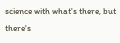science with what's there, but there's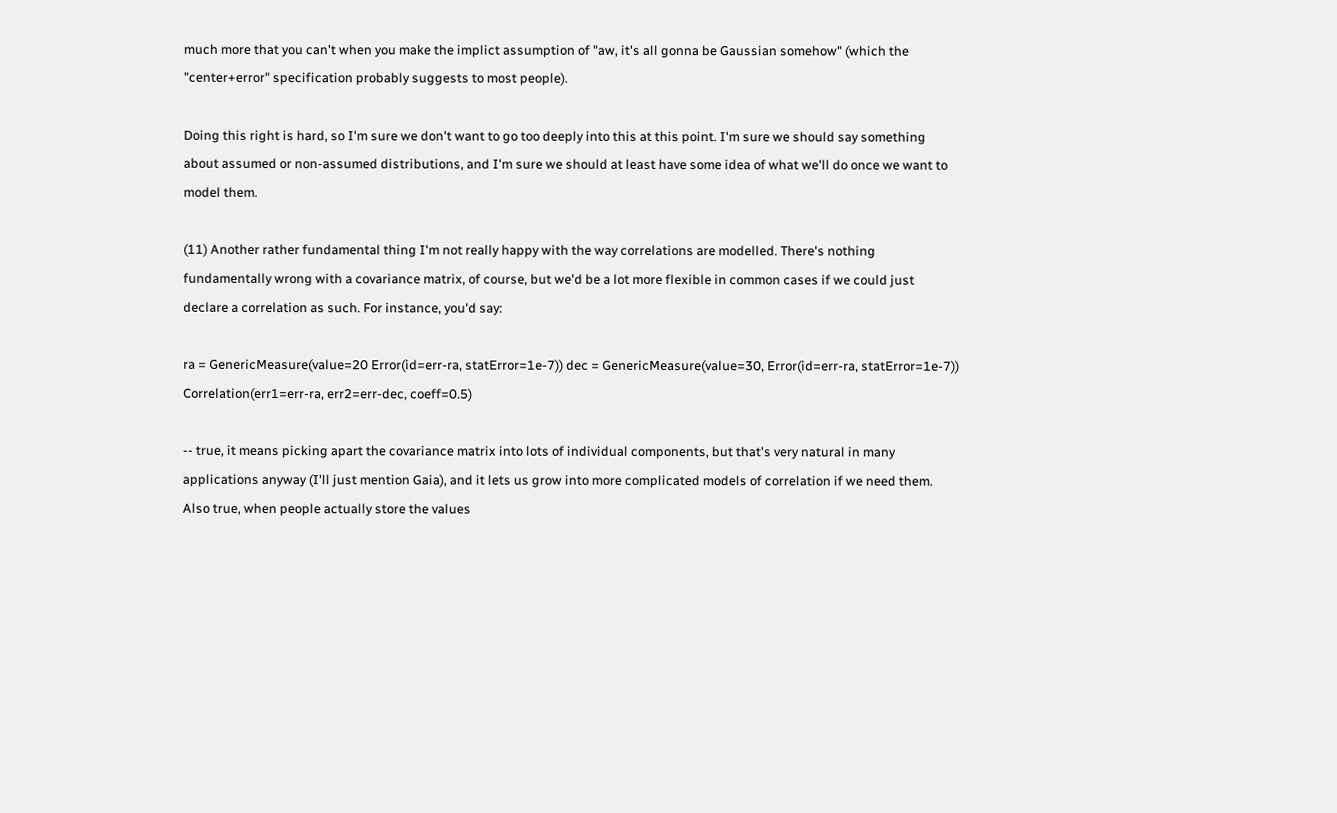much more that you can't when you make the implict assumption of "aw, it's all gonna be Gaussian somehow" (which the "center+error" specification probably suggests to most people).

Doing this right is hard, so I'm sure we don't want to go too deeply into this at this point. I'm sure we should say something about assumed or non-assumed distributions, and I'm sure we should at least have some idea of what we'll do once we want to model them.

(11) Another rather fundamental thing I'm not really happy with the way correlations are modelled. There's nothing fundamentally wrong with a covariance matrix, of course, but we'd be a lot more flexible in common cases if we could just declare a correlation as such. For instance, you'd say:

ra = GenericMeasure(value=20 Error(id=err-ra, statError=1e-7)) dec = GenericMeasure(value=30, Error(id=err-ra, statError=1e-7)) Correlation(err1=err-ra, err2=err-dec, coeff=0.5)

-- true, it means picking apart the covariance matrix into lots of individual components, but that's very natural in many applications anyway (I'll just mention Gaia), and it lets us grow into more complicated models of correlation if we need them. Also true, when people actually store the values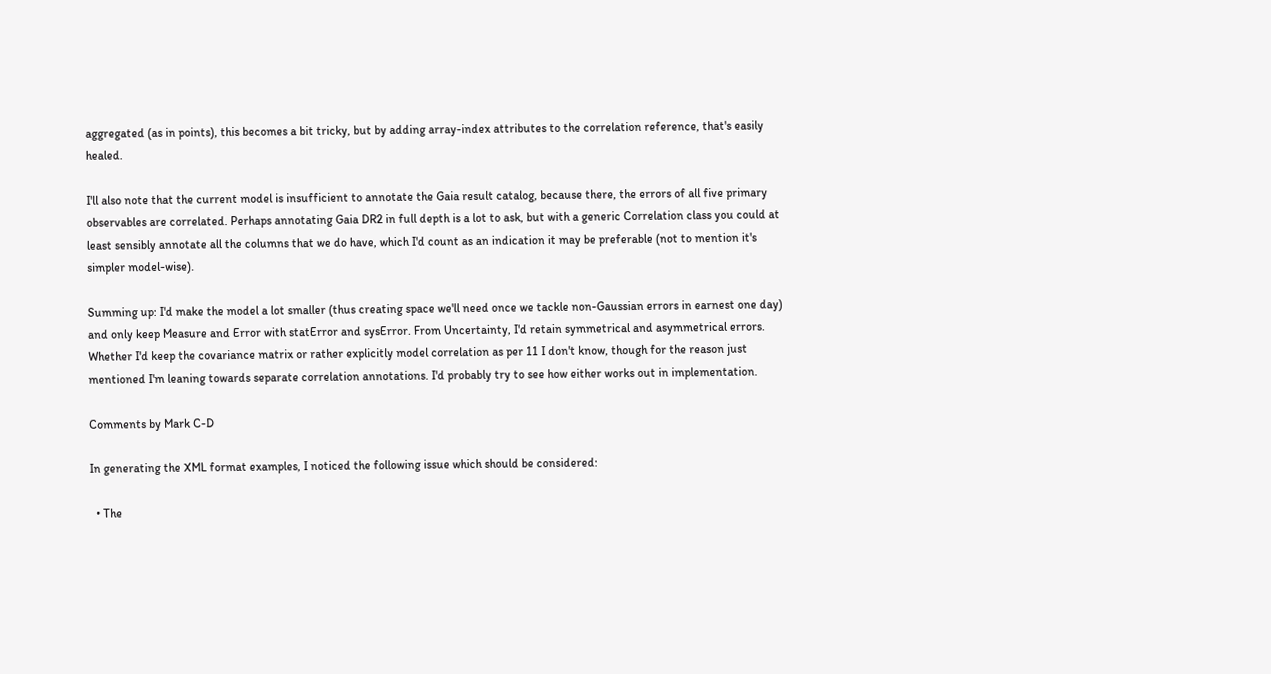aggregated (as in points), this becomes a bit tricky, but by adding array-index attributes to the correlation reference, that's easily healed.

I'll also note that the current model is insufficient to annotate the Gaia result catalog, because there, the errors of all five primary observables are correlated. Perhaps annotating Gaia DR2 in full depth is a lot to ask, but with a generic Correlation class you could at least sensibly annotate all the columns that we do have, which I'd count as an indication it may be preferable (not to mention it's simpler model-wise).

Summing up: I'd make the model a lot smaller (thus creating space we'll need once we tackle non-Gaussian errors in earnest one day) and only keep Measure and Error with statError and sysError. From Uncertainty, I'd retain symmetrical and asymmetrical errors. Whether I'd keep the covariance matrix or rather explicitly model correlation as per 11 I don't know, though for the reason just mentioned I'm leaning towards separate correlation annotations. I'd probably try to see how either works out in implementation.

Comments by Mark C-D

In generating the XML format examples, I noticed the following issue which should be considered:

  • The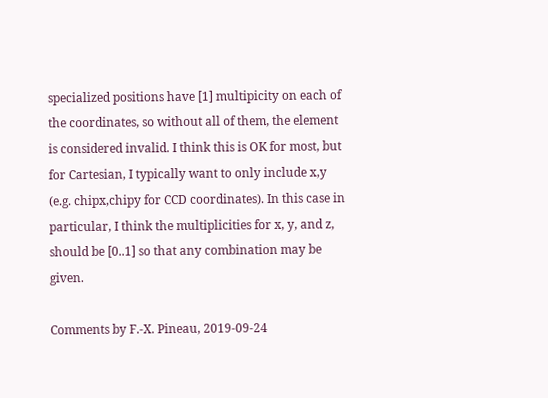specialized positions have [1] multipicity on each of the coordinates, so without all of them, the element is considered invalid. I think this is OK for most, but for Cartesian, I typically want to only include x,y (e.g. chipx,chipy for CCD coordinates). In this case in particular, I think the multiplicities for x, y, and z, should be [0..1] so that any combination may be given.

Comments by F.-X. Pineau, 2019-09-24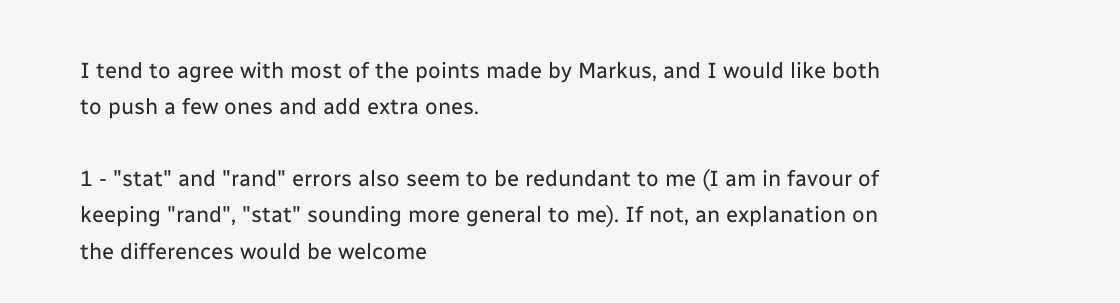I tend to agree with most of the points made by Markus, and I would like both to push a few ones and add extra ones.

1 - "stat" and "rand" errors also seem to be redundant to me (I am in favour of keeping "rand", "stat" sounding more general to me). If not, an explanation on the differences would be welcome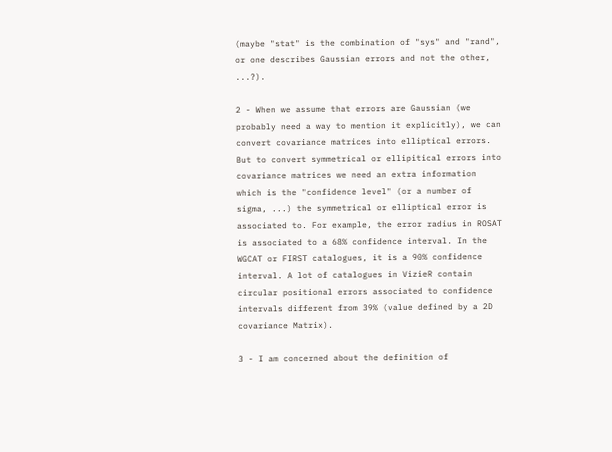(maybe "stat" is the combination of "sys" and "rand", or one describes Gaussian errors and not the other, ...?).

2 - When we assume that errors are Gaussian (we probably need a way to mention it explicitly), we can convert covariance matrices into elliptical errors. But to convert symmetrical or ellipitical errors into covariance matrices we need an extra information which is the "confidence level" (or a number of sigma, ...) the symmetrical or elliptical error is associated to. For example, the error radius in ROSAT is associated to a 68% confidence interval. In the WGCAT or FIRST catalogues, it is a 90% confidence interval. A lot of catalogues in VizieR contain circular positional errors associated to confidence intervals different from 39% (value defined by a 2D covariance Matrix).

3 - I am concerned about the definition of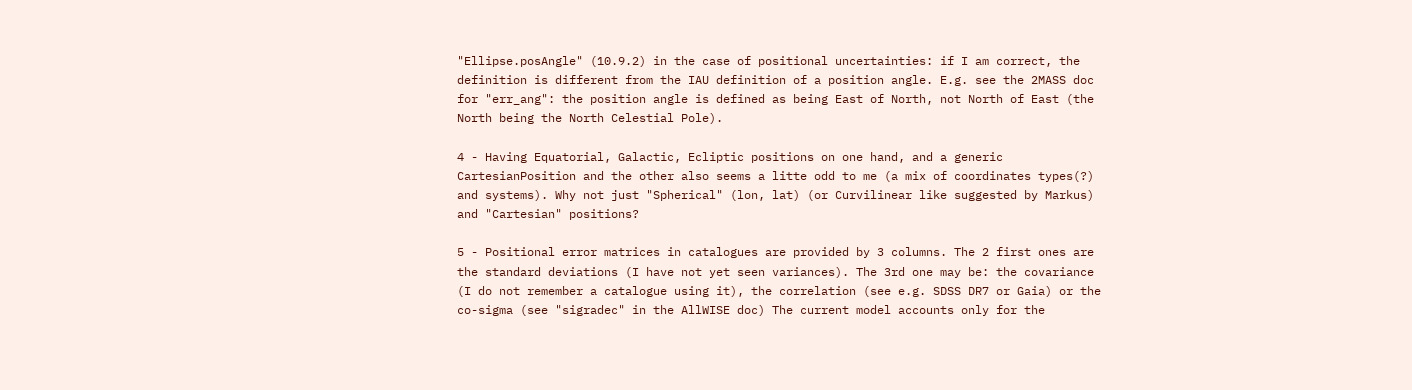"Ellipse.posAngle" (10.9.2) in the case of positional uncertainties: if I am correct, the definition is different from the IAU definition of a position angle. E.g. see the 2MASS doc for "err_ang": the position angle is defined as being East of North, not North of East (the North being the North Celestial Pole).

4 - Having Equatorial, Galactic, Ecliptic positions on one hand, and a generic CartesianPosition and the other also seems a litte odd to me (a mix of coordinates types(?) and systems). Why not just "Spherical" (lon, lat) (or Curvilinear like suggested by Markus) and "Cartesian" positions?

5 - Positional error matrices in catalogues are provided by 3 columns. The 2 first ones are the standard deviations (I have not yet seen variances). The 3rd one may be: the covariance (I do not remember a catalogue using it), the correlation (see e.g. SDSS DR7 or Gaia) or the co-sigma (see "sigradec" in the AllWISE doc) The current model accounts only for the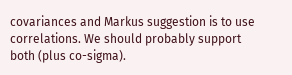covariances and Markus suggestion is to use correlations. We should probably support both (plus co-sigma).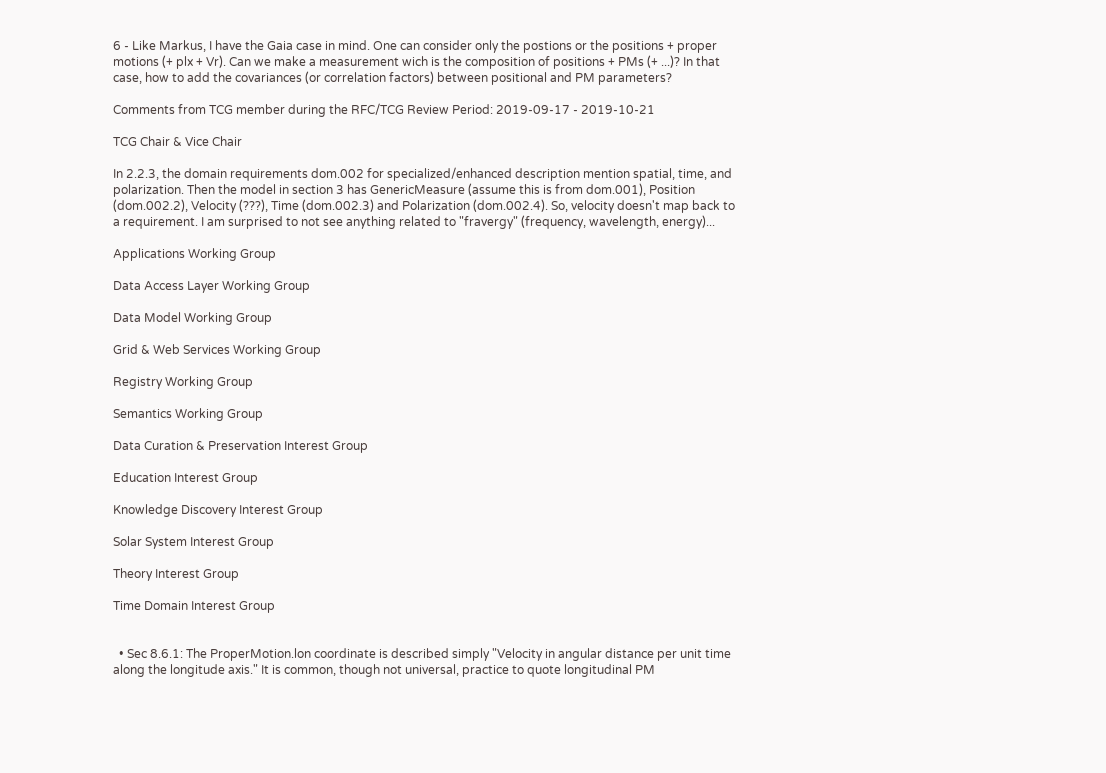6 - Like Markus, I have the Gaia case in mind. One can consider only the postions or the positions + proper motions (+ plx + Vr). Can we make a measurement wich is the composition of positions + PMs (+ ...)? In that case, how to add the covariances (or correlation factors) between positional and PM parameters?

Comments from TCG member during the RFC/TCG Review Period: 2019-09-17 - 2019-10-21

TCG Chair & Vice Chair

In 2.2.3, the domain requirements dom.002 for specialized/enhanced description mention spatial, time, and polarization. Then the model in section 3 has GenericMeasure (assume this is from dom.001), Position (dom.002.2), Velocity (???), Time (dom.002.3) and Polarization (dom.002.4). So, velocity doesn't map back to a requirement. I am surprised to not see anything related to "fravergy" (frequency, wavelength, energy)...

Applications Working Group

Data Access Layer Working Group

Data Model Working Group

Grid & Web Services Working Group

Registry Working Group

Semantics Working Group

Data Curation & Preservation Interest Group

Education Interest Group

Knowledge Discovery Interest Group

Solar System Interest Group

Theory Interest Group

Time Domain Interest Group


  • Sec 8.6.1: The ProperMotion.lon coordinate is described simply "Velocity in angular distance per unit time along the longitude axis." It is common, though not universal, practice to quote longitudinal PM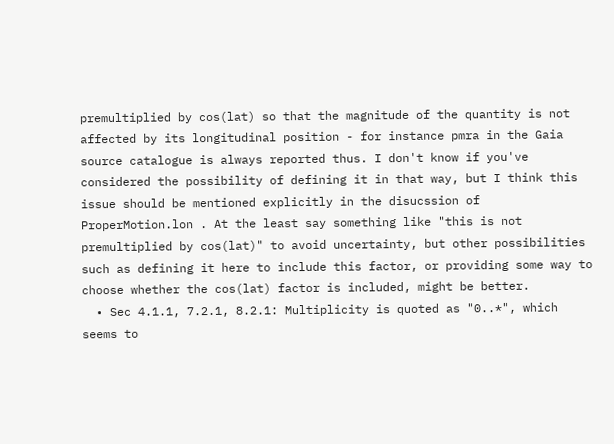premultiplied by cos(lat) so that the magnitude of the quantity is not affected by its longitudinal position - for instance pmra in the Gaia source catalogue is always reported thus. I don't know if you've considered the possibility of defining it in that way, but I think this issue should be mentioned explicitly in the disucssion of ProperMotion.lon . At the least say something like "this is not premultiplied by cos(lat)" to avoid uncertainty, but other possibilities such as defining it here to include this factor, or providing some way to choose whether the cos(lat) factor is included, might be better.
  • Sec 4.1.1, 7.2.1, 8.2.1: Multiplicity is quoted as "0..*", which seems to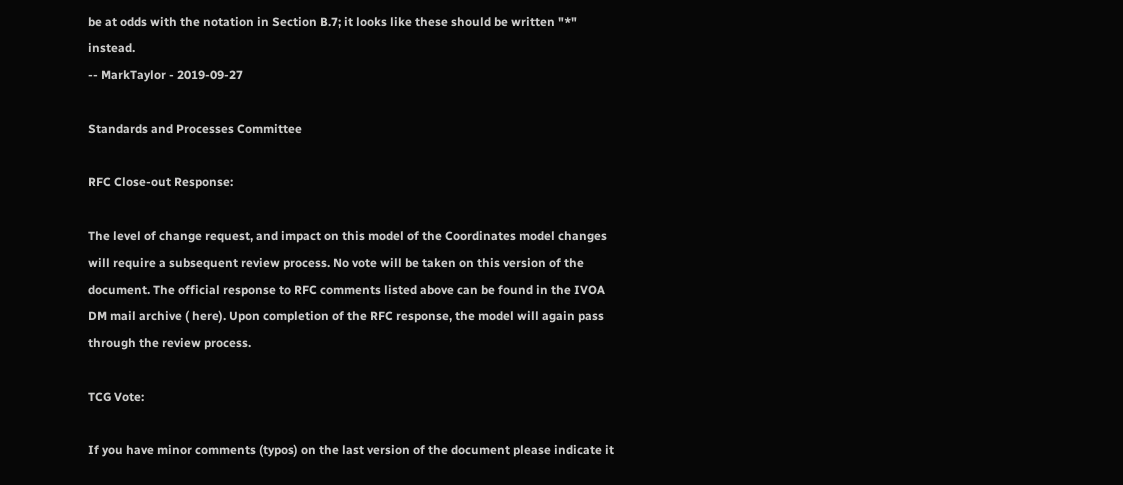be at odds with the notation in Section B.7; it looks like these should be written "*" instead.
-- MarkTaylor - 2019-09-27

Standards and Processes Committee

RFC Close-out Response:

The level of change request, and impact on this model of the Coordinates model changes will require a subsequent review process. No vote will be taken on this version of the document. The official response to RFC comments listed above can be found in the IVOA DM mail archive ( here). Upon completion of the RFC response, the model will again pass through the review process.

TCG Vote:

If you have minor comments (typos) on the last version of the document please indicate it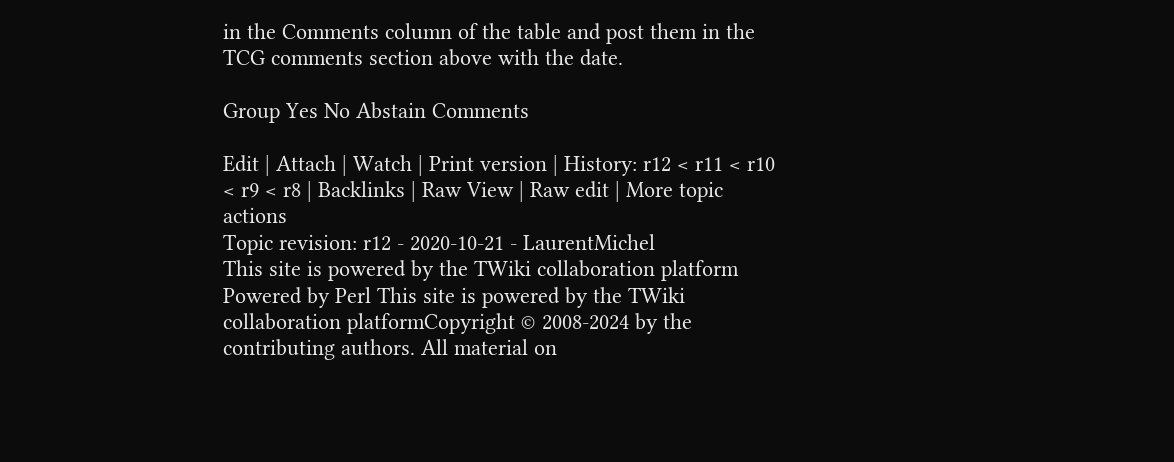in the Comments column of the table and post them in the TCG comments section above with the date.

Group Yes No Abstain Comments

Edit | Attach | Watch | Print version | History: r12 < r11 < r10 < r9 < r8 | Backlinks | Raw View | Raw edit | More topic actions
Topic revision: r12 - 2020-10-21 - LaurentMichel
This site is powered by the TWiki collaboration platform Powered by Perl This site is powered by the TWiki collaboration platformCopyright © 2008-2024 by the contributing authors. All material on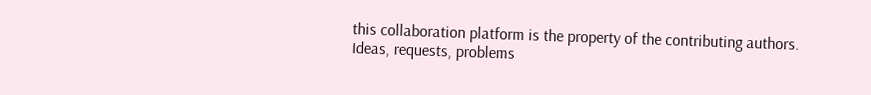this collaboration platform is the property of the contributing authors.
Ideas, requests, problems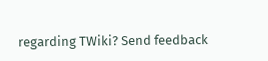regarding TWiki? Send feedback